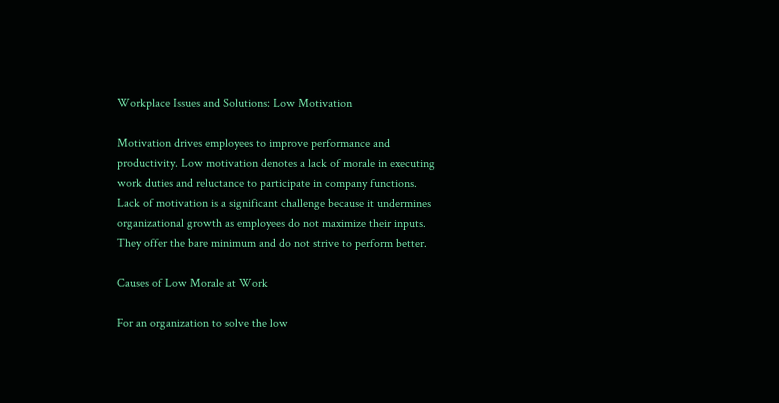Workplace Issues and Solutions: Low Motivation

Motivation drives employees to improve performance and productivity. Low motivation denotes a lack of morale in executing work duties and reluctance to participate in company functions. Lack of motivation is a significant challenge because it undermines organizational growth as employees do not maximize their inputs. They offer the bare minimum and do not strive to perform better.

Causes of Low Morale at Work

For an organization to solve the low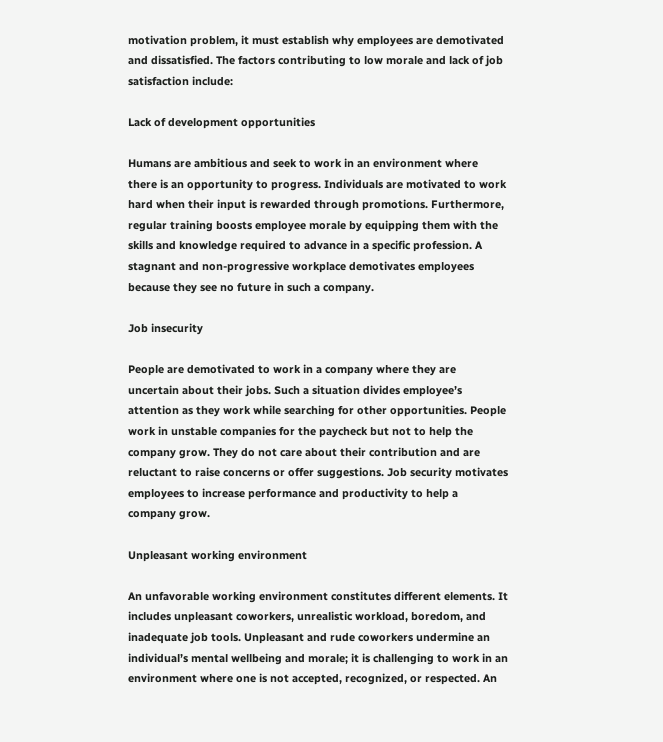motivation problem, it must establish why employees are demotivated and dissatisfied. The factors contributing to low morale and lack of job satisfaction include:

Lack of development opportunities

Humans are ambitious and seek to work in an environment where there is an opportunity to progress. Individuals are motivated to work hard when their input is rewarded through promotions. Furthermore, regular training boosts employee morale by equipping them with the skills and knowledge required to advance in a specific profession. A stagnant and non-progressive workplace demotivates employees because they see no future in such a company.

Job insecurity

People are demotivated to work in a company where they are uncertain about their jobs. Such a situation divides employee’s attention as they work while searching for other opportunities. People work in unstable companies for the paycheck but not to help the company grow. They do not care about their contribution and are reluctant to raise concerns or offer suggestions. Job security motivates employees to increase performance and productivity to help a company grow.

Unpleasant working environment

An unfavorable working environment constitutes different elements. It includes unpleasant coworkers, unrealistic workload, boredom, and inadequate job tools. Unpleasant and rude coworkers undermine an individual’s mental wellbeing and morale; it is challenging to work in an environment where one is not accepted, recognized, or respected. An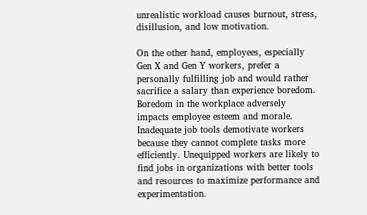unrealistic workload causes burnout, stress, disillusion, and low motivation.

On the other hand, employees, especially Gen X and Gen Y workers, prefer a personally fulfilling job and would rather sacrifice a salary than experience boredom. Boredom in the workplace adversely impacts employee esteem and morale. Inadequate job tools demotivate workers because they cannot complete tasks more efficiently. Unequipped workers are likely to find jobs in organizations with better tools and resources to maximize performance and experimentation.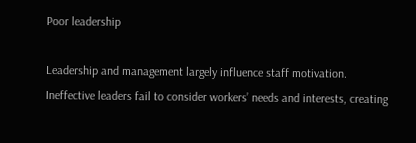Poor leadership

Leadership and management largely influence staff motivation. Ineffective leaders fail to consider workers’ needs and interests, creating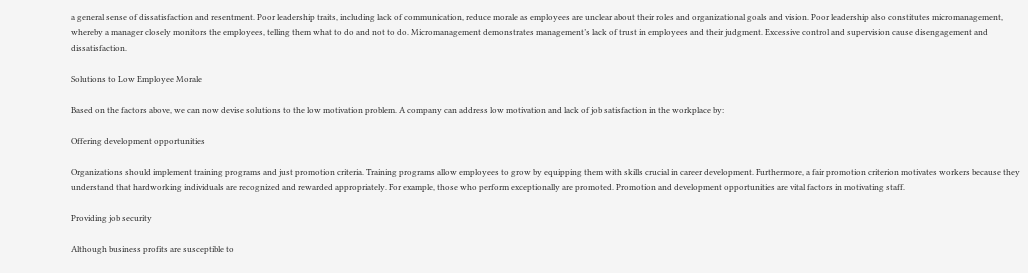a general sense of dissatisfaction and resentment. Poor leadership traits, including lack of communication, reduce morale as employees are unclear about their roles and organizational goals and vision. Poor leadership also constitutes micromanagement, whereby a manager closely monitors the employees, telling them what to do and not to do. Micromanagement demonstrates management’s lack of trust in employees and their judgment. Excessive control and supervision cause disengagement and dissatisfaction.

Solutions to Low Employee Morale

Based on the factors above, we can now devise solutions to the low motivation problem. A company can address low motivation and lack of job satisfaction in the workplace by:

Offering development opportunities

Organizations should implement training programs and just promotion criteria. Training programs allow employees to grow by equipping them with skills crucial in career development. Furthermore, a fair promotion criterion motivates workers because they understand that hardworking individuals are recognized and rewarded appropriately. For example, those who perform exceptionally are promoted. Promotion and development opportunities are vital factors in motivating staff.

Providing job security

Although business profits are susceptible to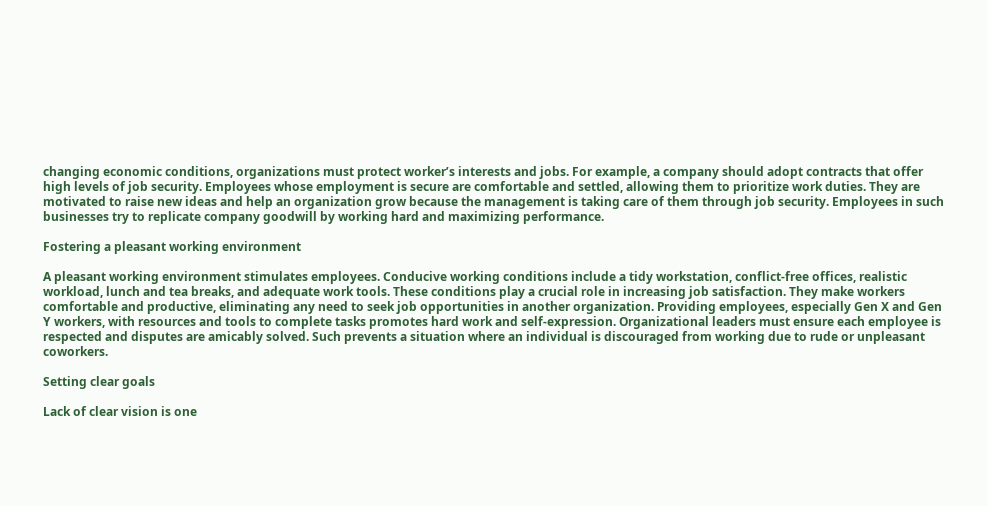changing economic conditions, organizations must protect worker’s interests and jobs. For example, a company should adopt contracts that offer high levels of job security. Employees whose employment is secure are comfortable and settled, allowing them to prioritize work duties. They are motivated to raise new ideas and help an organization grow because the management is taking care of them through job security. Employees in such businesses try to replicate company goodwill by working hard and maximizing performance.

Fostering a pleasant working environment

A pleasant working environment stimulates employees. Conducive working conditions include a tidy workstation, conflict-free offices, realistic workload, lunch and tea breaks, and adequate work tools. These conditions play a crucial role in increasing job satisfaction. They make workers comfortable and productive, eliminating any need to seek job opportunities in another organization. Providing employees, especially Gen X and Gen Y workers, with resources and tools to complete tasks promotes hard work and self-expression. Organizational leaders must ensure each employee is respected and disputes are amicably solved. Such prevents a situation where an individual is discouraged from working due to rude or unpleasant coworkers.

Setting clear goals

Lack of clear vision is one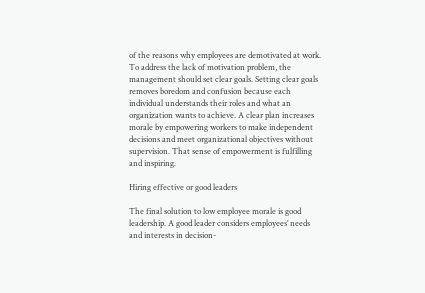of the reasons why employees are demotivated at work. To address the lack of motivation problem, the management should set clear goals. Setting clear goals removes boredom and confusion because each individual understands their roles and what an organization wants to achieve. A clear plan increases morale by empowering workers to make independent decisions and meet organizational objectives without supervision. That sense of empowerment is fulfilling and inspiring.

Hiring effective or good leaders

The final solution to low employee morale is good leadership. A good leader considers employees’ needs and interests in decision-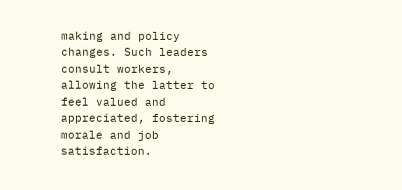making and policy changes. Such leaders consult workers, allowing the latter to feel valued and appreciated, fostering morale and job satisfaction.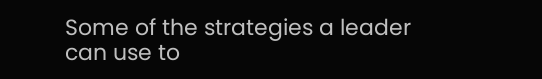Some of the strategies a leader can use to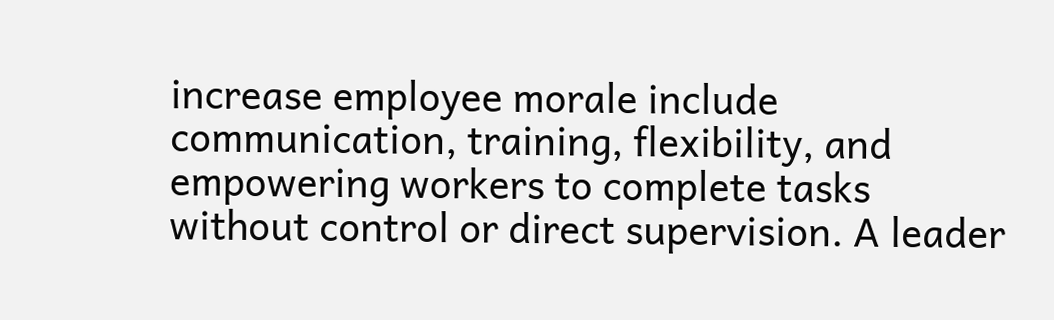increase employee morale include communication, training, flexibility, and empowering workers to complete tasks without control or direct supervision. A leader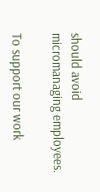should avoid micromanaging employees.

To support our work